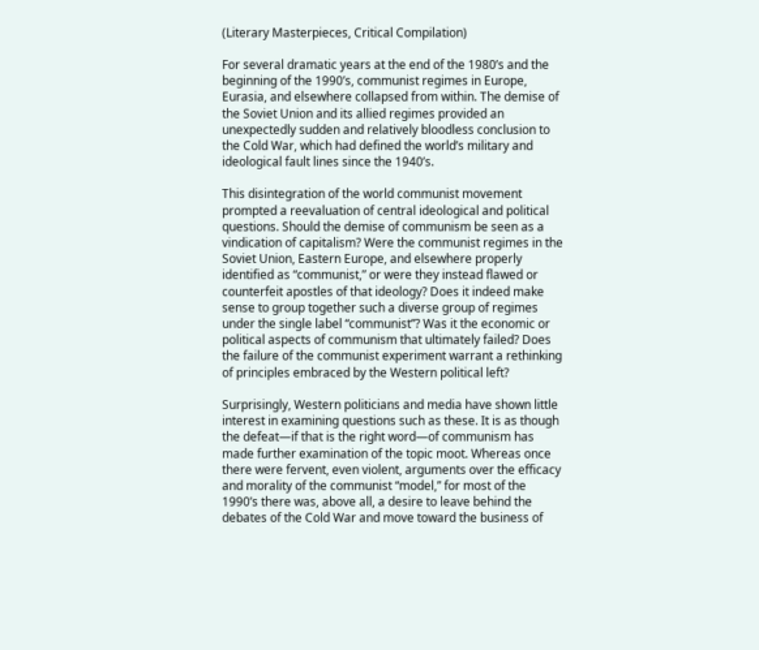(Literary Masterpieces, Critical Compilation)

For several dramatic years at the end of the 1980’s and the beginning of the 1990’s, communist regimes in Europe, Eurasia, and elsewhere collapsed from within. The demise of the Soviet Union and its allied regimes provided an unexpectedly sudden and relatively bloodless conclusion to the Cold War, which had defined the world’s military and ideological fault lines since the 1940’s.

This disintegration of the world communist movement prompted a reevaluation of central ideological and political questions. Should the demise of communism be seen as a vindication of capitalism? Were the communist regimes in the Soviet Union, Eastern Europe, and elsewhere properly identified as “communist,” or were they instead flawed or counterfeit apostles of that ideology? Does it indeed make sense to group together such a diverse group of regimes under the single label “communist”? Was it the economic or political aspects of communism that ultimately failed? Does the failure of the communist experiment warrant a rethinking of principles embraced by the Western political left?

Surprisingly, Western politicians and media have shown little interest in examining questions such as these. It is as though the defeat—if that is the right word—of communism has made further examination of the topic moot. Whereas once there were fervent, even violent, arguments over the efficacy and morality of the communist “model,” for most of the 1990’s there was, above all, a desire to leave behind the debates of the Cold War and move toward the business of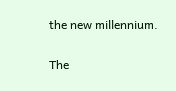the new millennium.

The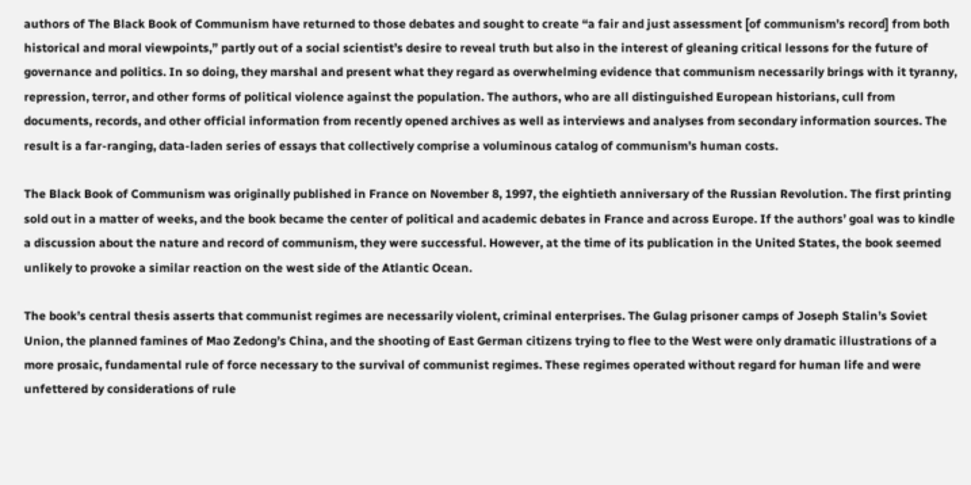authors of The Black Book of Communism have returned to those debates and sought to create “a fair and just assessment [of communism’s record] from both historical and moral viewpoints,” partly out of a social scientist’s desire to reveal truth but also in the interest of gleaning critical lessons for the future of governance and politics. In so doing, they marshal and present what they regard as overwhelming evidence that communism necessarily brings with it tyranny, repression, terror, and other forms of political violence against the population. The authors, who are all distinguished European historians, cull from documents, records, and other official information from recently opened archives as well as interviews and analyses from secondary information sources. The result is a far-ranging, data-laden series of essays that collectively comprise a voluminous catalog of communism’s human costs.

The Black Book of Communism was originally published in France on November 8, 1997, the eightieth anniversary of the Russian Revolution. The first printing sold out in a matter of weeks, and the book became the center of political and academic debates in France and across Europe. If the authors’ goal was to kindle a discussion about the nature and record of communism, they were successful. However, at the time of its publication in the United States, the book seemed unlikely to provoke a similar reaction on the west side of the Atlantic Ocean.

The book’s central thesis asserts that communist regimes are necessarily violent, criminal enterprises. The Gulag prisoner camps of Joseph Stalin’s Soviet Union, the planned famines of Mao Zedong’s China, and the shooting of East German citizens trying to flee to the West were only dramatic illustrations of a more prosaic, fundamental rule of force necessary to the survival of communist regimes. These regimes operated without regard for human life and were unfettered by considerations of rule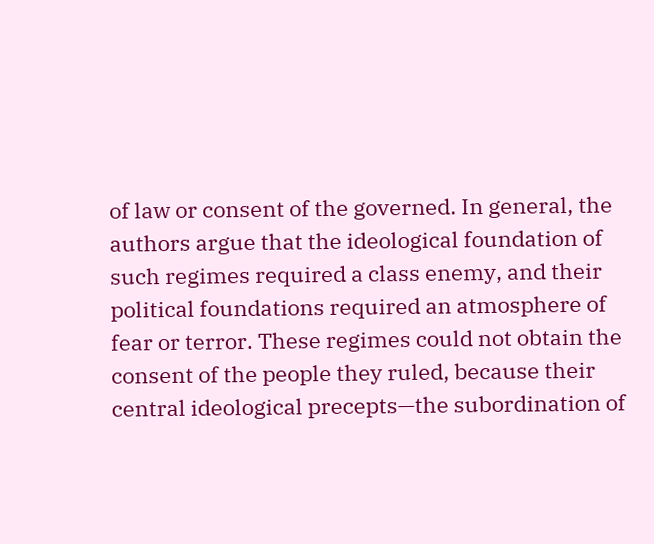of law or consent of the governed. In general, the authors argue that the ideological foundation of such regimes required a class enemy, and their political foundations required an atmosphere of fear or terror. These regimes could not obtain the consent of the people they ruled, because their central ideological precepts—the subordination of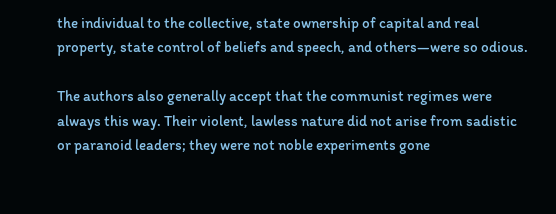the individual to the collective, state ownership of capital and real property, state control of beliefs and speech, and others—were so odious.

The authors also generally accept that the communist regimes were always this way. Their violent, lawless nature did not arise from sadistic or paranoid leaders; they were not noble experiments gone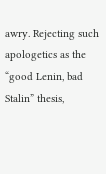awry. Rejecting such apologetics as the “good Lenin, bad Stalin” thesis,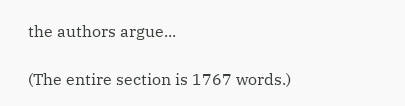the authors argue...

(The entire section is 1767 words.)